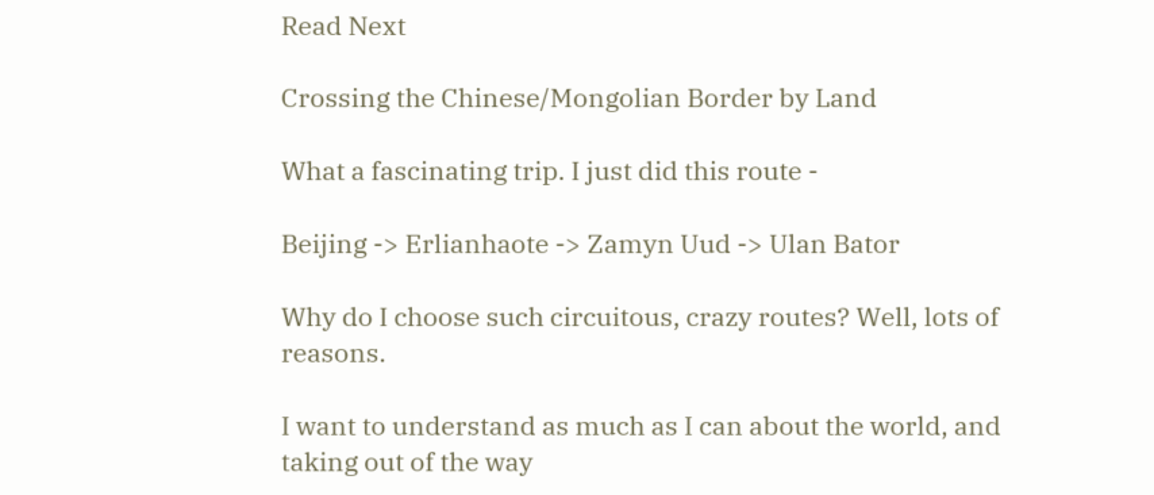Read Next

Crossing the Chinese/Mongolian Border by Land

What a fascinating trip. I just did this route -

Beijing -> Erlianhaote -> Zamyn Uud -> Ulan Bator

Why do I choose such circuitous, crazy routes? Well, lots of reasons.

I want to understand as much as I can about the world, and taking out of the way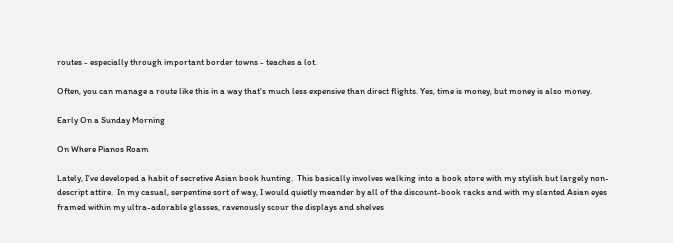routes - especially through important border towns - teaches a lot.

Often, you can manage a route like this in a way that's much less expensive than direct flights. Yes, time is money, but money is also money.

Early On a Sunday Morning

On Where Pianos Roam

Lately, I've developed a habit of secretive Asian book hunting.  This basically involves walking into a book store with my stylish but largely non-descript attire.  In my casual, serpentine sort of way, I would quietly meander by all of the discount-book racks and with my slanted Asian eyes framed within my ultra-adorable glasses, ravenously scour the displays and shelves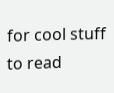for cool stuff to read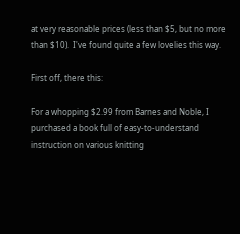at very reasonable prices (less than $5, but no more than $10).  I've found quite a few lovelies this way.

First off, there this:

For a whopping $2.99 from Barnes and Noble, I purchased a book full of easy-to-understand instruction on various knitting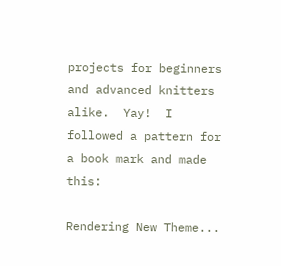projects for beginners and advanced knitters alike.  Yay!  I followed a pattern for a book mark and made this:

Rendering New Theme...